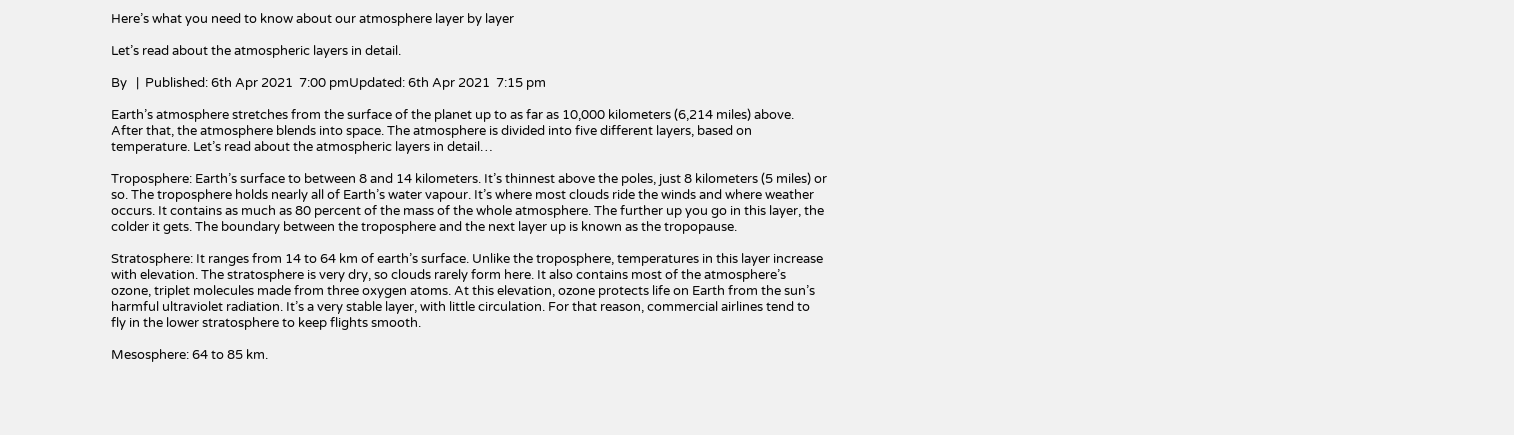Here’s what you need to know about our atmosphere layer by layer

Let’s read about the atmospheric layers in detail.

By   |  Published: 6th Apr 2021  7:00 pmUpdated: 6th Apr 2021  7:15 pm

Earth’s atmosphere stretches from the surface of the planet up to as far as 10,000 kilometers (6,214 miles) above. After that, the atmosphere blends into space. The atmosphere is divided into five different layers, based on temperature. Let’s read about the atmospheric layers in detail…

Troposphere: Earth’s surface to between 8 and 14 kilometers. It’s thinnest above the poles, just 8 kilometers (5 miles) or so. The troposphere holds nearly all of Earth’s water vapour. It’s where most clouds ride the winds and where weather occurs. It contains as much as 80 percent of the mass of the whole atmosphere. The further up you go in this layer, the colder it gets. The boundary between the troposphere and the next layer up is known as the tropopause.

Stratosphere: It ranges from 14 to 64 km of earth’s surface. Unlike the troposphere, temperatures in this layer increase with elevation. The stratosphere is very dry, so clouds rarely form here. It also contains most of the atmosphere’s ozone, triplet molecules made from three oxygen atoms. At this elevation, ozone protects life on Earth from the sun’s harmful ultraviolet radiation. It’s a very stable layer, with little circulation. For that reason, commercial airlines tend to fly in the lower stratosphere to keep flights smooth.

Mesosphere: 64 to 85 km.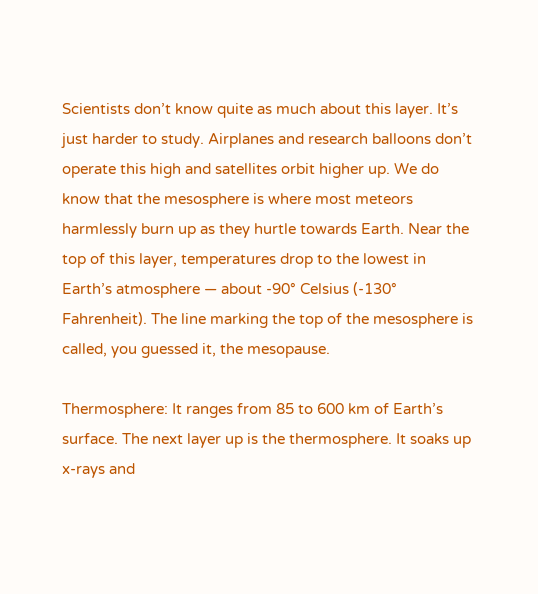Scientists don’t know quite as much about this layer. It’s just harder to study. Airplanes and research balloons don’t operate this high and satellites orbit higher up. We do know that the mesosphere is where most meteors harmlessly burn up as they hurtle towards Earth. Near the top of this layer, temperatures drop to the lowest in Earth’s atmosphere — about -90° Celsius (-130° Fahrenheit). The line marking the top of the mesosphere is called, you guessed it, the mesopause.

Thermosphere: It ranges from 85 to 600 km of Earth’s surface. The next layer up is the thermosphere. It soaks up x-rays and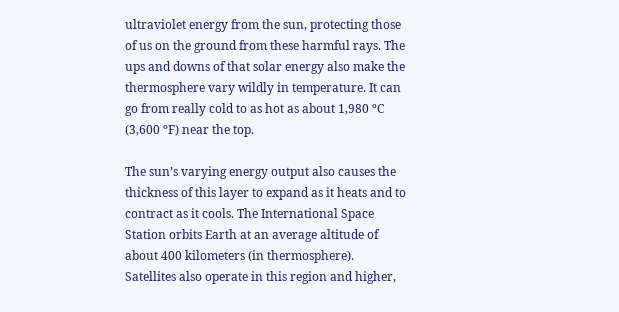ultraviolet energy from the sun, protecting those of us on the ground from these harmful rays. The ups and downs of that solar energy also make the thermosphere vary wildly in temperature. It can go from really cold to as hot as about 1,980 ºC (3,600 ºF) near the top.

The sun’s varying energy output also causes the thickness of this layer to expand as it heats and to contract as it cools. The International Space Station orbits Earth at an average altitude of about 400 kilometers (in thermosphere). Satellites also operate in this region and higher,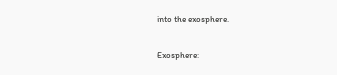into the exosphere.

Exosphere: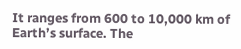It ranges from 600 to 10,000 km of Earth’s surface. The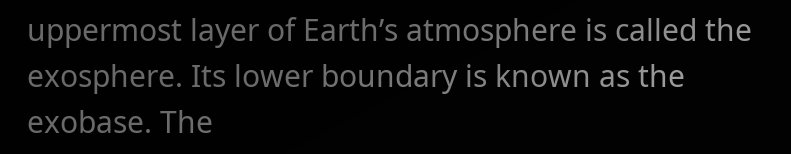uppermost layer of Earth’s atmosphere is called the exosphere. Its lower boundary is known as the exobase. The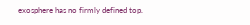exosphere has no firmly defined top.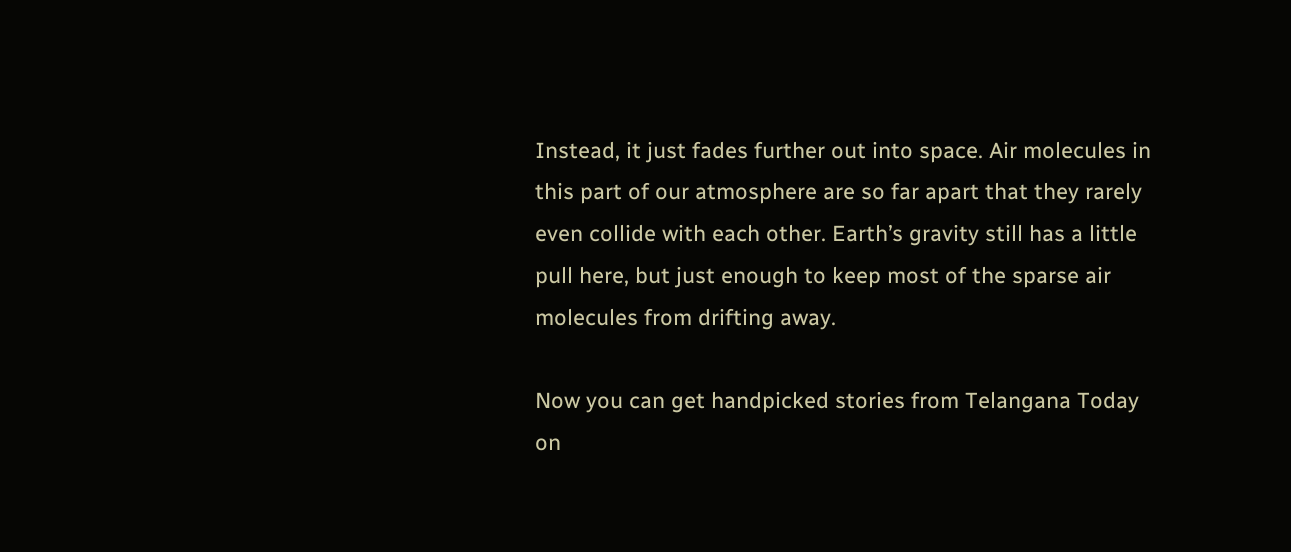Instead, it just fades further out into space. Air molecules in this part of our atmosphere are so far apart that they rarely even collide with each other. Earth’s gravity still has a little pull here, but just enough to keep most of the sparse air molecules from drifting away.

Now you can get handpicked stories from Telangana Today on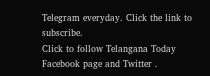Telegram everyday. Click the link to subscribe.
Click to follow Telangana Today Facebook page and Twitter .